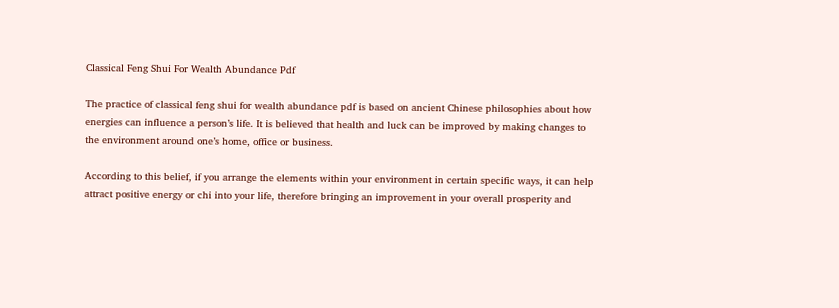Classical Feng Shui For Wealth Abundance Pdf

The practice of classical feng shui for wealth abundance pdf is based on ancient Chinese philosophies about how energies can influence a person’s life. It is believed that health and luck can be improved by making changes to the environment around one’s home, office or business.

According to this belief, if you arrange the elements within your environment in certain specific ways, it can help attract positive energy or chi into your life, therefore bringing an improvement in your overall prosperity and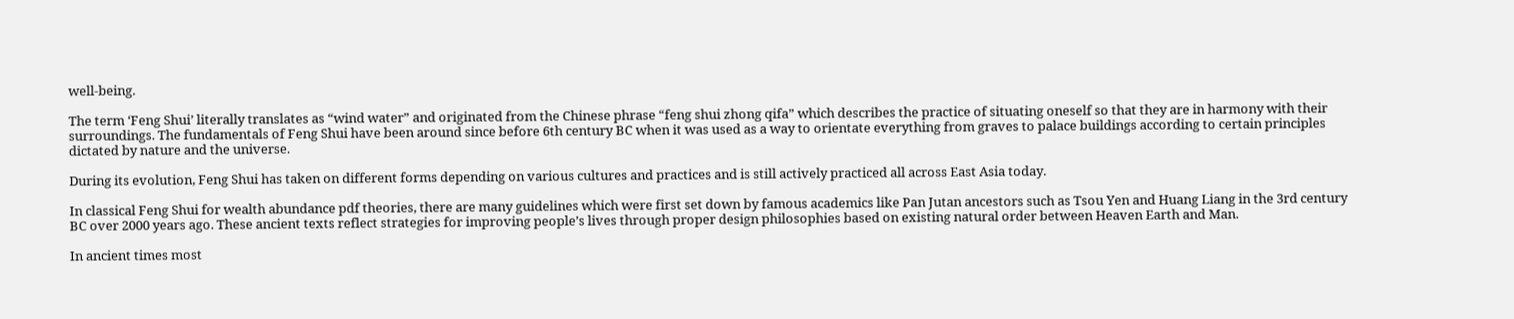well-being.

The term ‘Feng Shui’ literally translates as “wind water” and originated from the Chinese phrase “feng shui zhong qifa” which describes the practice of situating oneself so that they are in harmony with their surroundings. The fundamentals of Feng Shui have been around since before 6th century BC when it was used as a way to orientate everything from graves to palace buildings according to certain principles dictated by nature and the universe.

During its evolution, Feng Shui has taken on different forms depending on various cultures and practices and is still actively practiced all across East Asia today.

In classical Feng Shui for wealth abundance pdf theories, there are many guidelines which were first set down by famous academics like Pan Jutan ancestors such as Tsou Yen and Huang Liang in the 3rd century BC over 2000 years ago. These ancient texts reflect strategies for improving people’s lives through proper design philosophies based on existing natural order between Heaven Earth and Man.

In ancient times most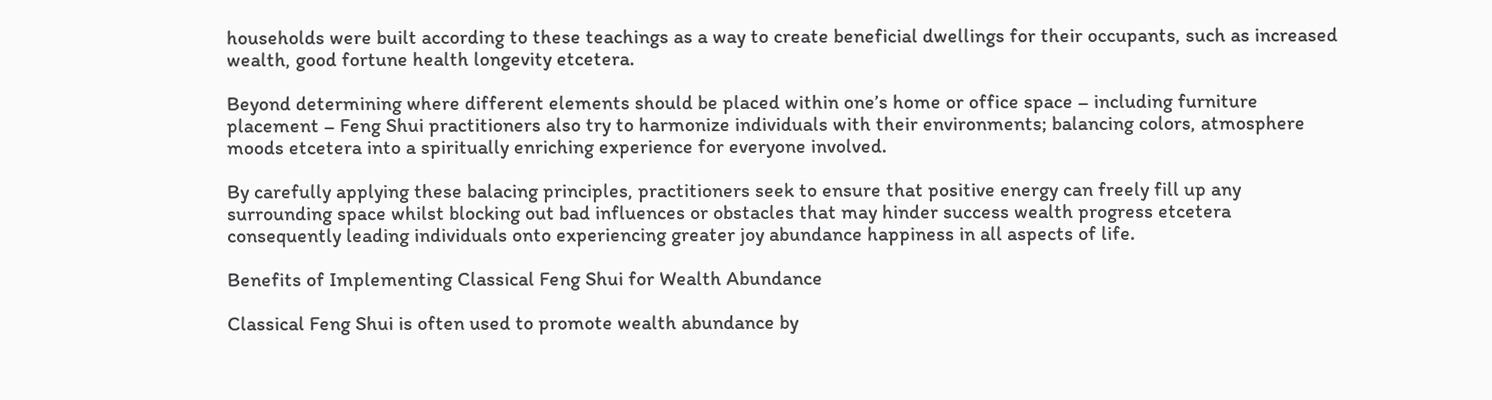households were built according to these teachings as a way to create beneficial dwellings for their occupants, such as increased wealth, good fortune health longevity etcetera.

Beyond determining where different elements should be placed within one’s home or office space – including furniture placement – Feng Shui practitioners also try to harmonize individuals with their environments; balancing colors, atmosphere moods etcetera into a spiritually enriching experience for everyone involved.

By carefully applying these balacing principles, practitioners seek to ensure that positive energy can freely fill up any surrounding space whilst blocking out bad influences or obstacles that may hinder success wealth progress etcetera consequently leading individuals onto experiencing greater joy abundance happiness in all aspects of life.

Benefits of Implementing Classical Feng Shui for Wealth Abundance

Classical Feng Shui is often used to promote wealth abundance by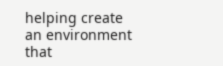helping create an environment that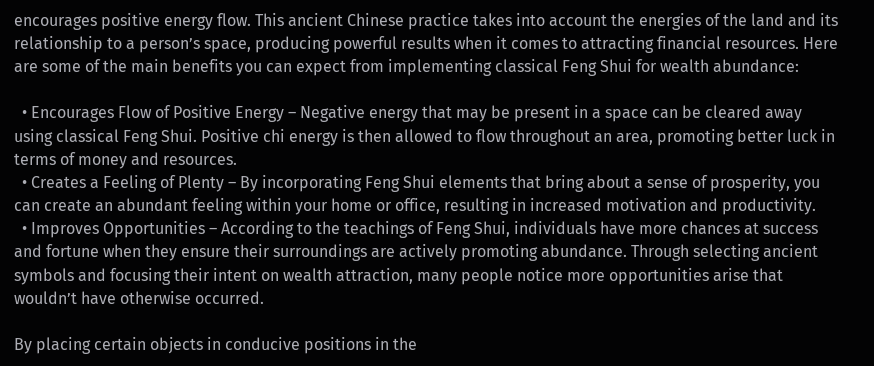encourages positive energy flow. This ancient Chinese practice takes into account the energies of the land and its relationship to a person’s space, producing powerful results when it comes to attracting financial resources. Here are some of the main benefits you can expect from implementing classical Feng Shui for wealth abundance:

  • Encourages Flow of Positive Energy – Negative energy that may be present in a space can be cleared away using classical Feng Shui. Positive chi energy is then allowed to flow throughout an area, promoting better luck in terms of money and resources.
  • Creates a Feeling of Plenty – By incorporating Feng Shui elements that bring about a sense of prosperity, you can create an abundant feeling within your home or office, resulting in increased motivation and productivity.
  • Improves Opportunities – According to the teachings of Feng Shui, individuals have more chances at success and fortune when they ensure their surroundings are actively promoting abundance. Through selecting ancient symbols and focusing their intent on wealth attraction, many people notice more opportunities arise that wouldn’t have otherwise occurred.

By placing certain objects in conducive positions in the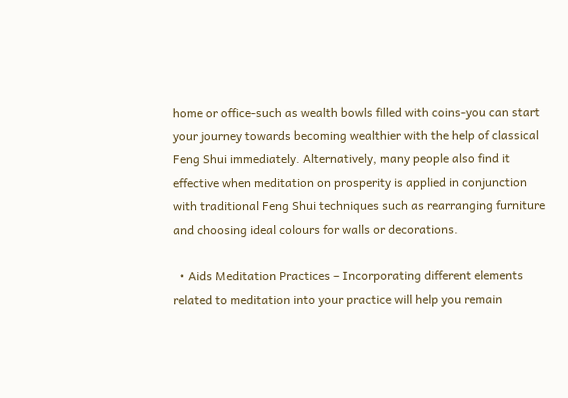home or office-such as wealth bowls filled with coins-you can start your journey towards becoming wealthier with the help of classical Feng Shui immediately. Alternatively, many people also find it effective when meditation on prosperity is applied in conjunction with traditional Feng Shui techniques such as rearranging furniture and choosing ideal colours for walls or decorations.

  • Aids Meditation Practices – Incorporating different elements related to meditation into your practice will help you remain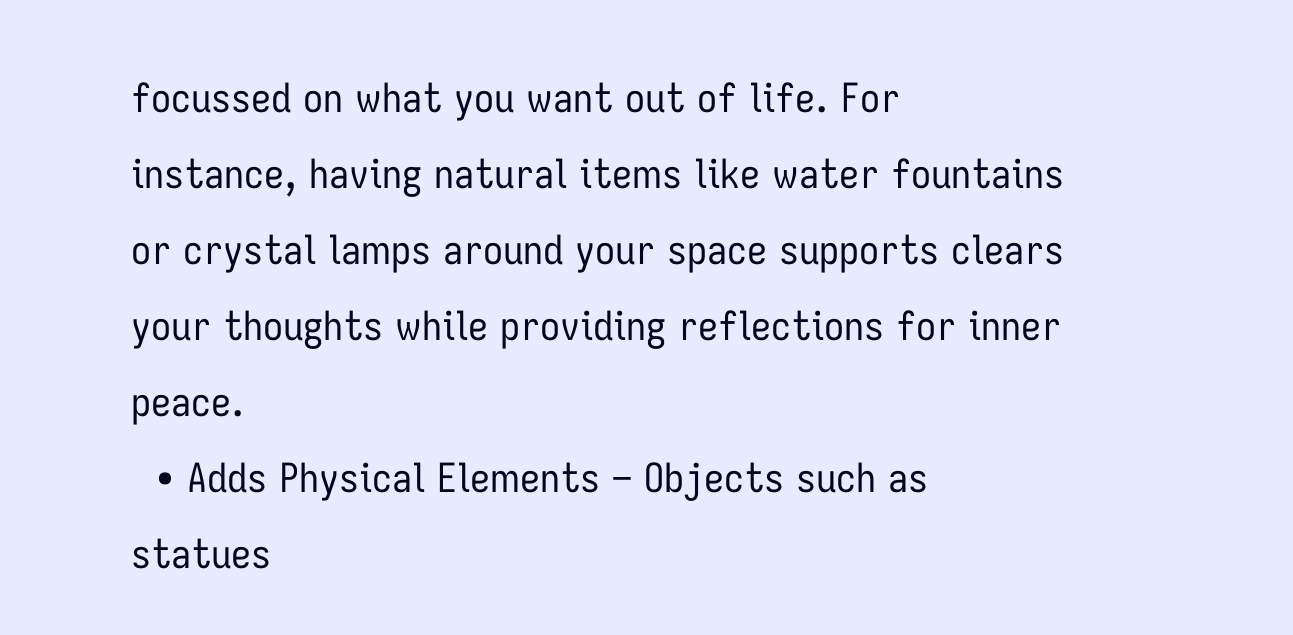focussed on what you want out of life. For instance, having natural items like water fountains or crystal lamps around your space supports clears your thoughts while providing reflections for inner peace.
  • Adds Physical Elements – Objects such as statues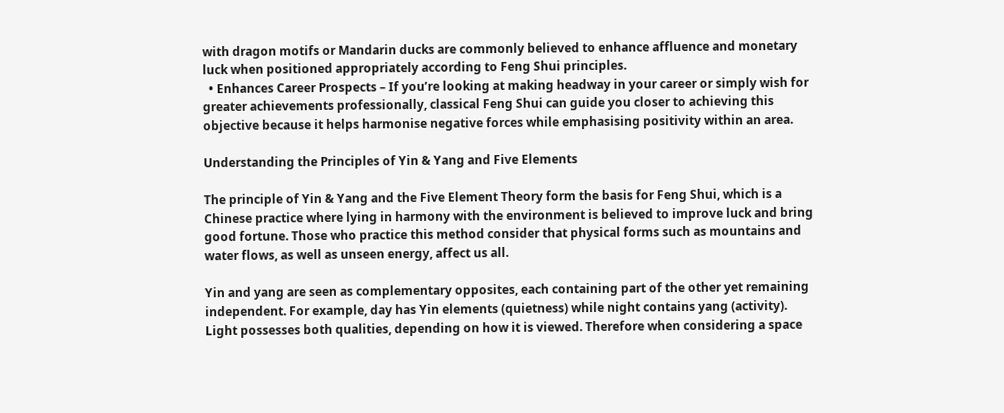with dragon motifs or Mandarin ducks are commonly believed to enhance affluence and monetary luck when positioned appropriately according to Feng Shui principles.
  • Enhances Career Prospects – If you’re looking at making headway in your career or simply wish for greater achievements professionally, classical Feng Shui can guide you closer to achieving this objective because it helps harmonise negative forces while emphasising positivity within an area.

Understanding the Principles of Yin & Yang and Five Elements

The principle of Yin & Yang and the Five Element Theory form the basis for Feng Shui, which is a Chinese practice where lying in harmony with the environment is believed to improve luck and bring good fortune. Those who practice this method consider that physical forms such as mountains and water flows, as well as unseen energy, affect us all.

Yin and yang are seen as complementary opposites, each containing part of the other yet remaining independent. For example, day has Yin elements (quietness) while night contains yang (activity). Light possesses both qualities, depending on how it is viewed. Therefore when considering a space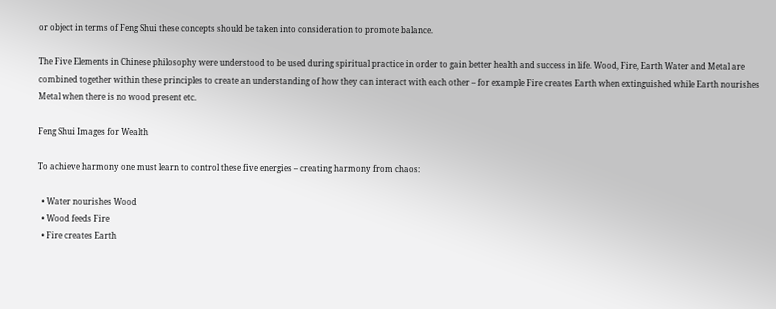or object in terms of Feng Shui these concepts should be taken into consideration to promote balance.

The Five Elements in Chinese philosophy were understood to be used during spiritual practice in order to gain better health and success in life. Wood, Fire, Earth Water and Metal are combined together within these principles to create an understanding of how they can interact with each other – for example Fire creates Earth when extinguished while Earth nourishes Metal when there is no wood present etc.

Feng Shui Images for Wealth

To achieve harmony one must learn to control these five energies – creating harmony from chaos:

  • Water nourishes Wood
  • Wood feeds Fire
  • Fire creates Earth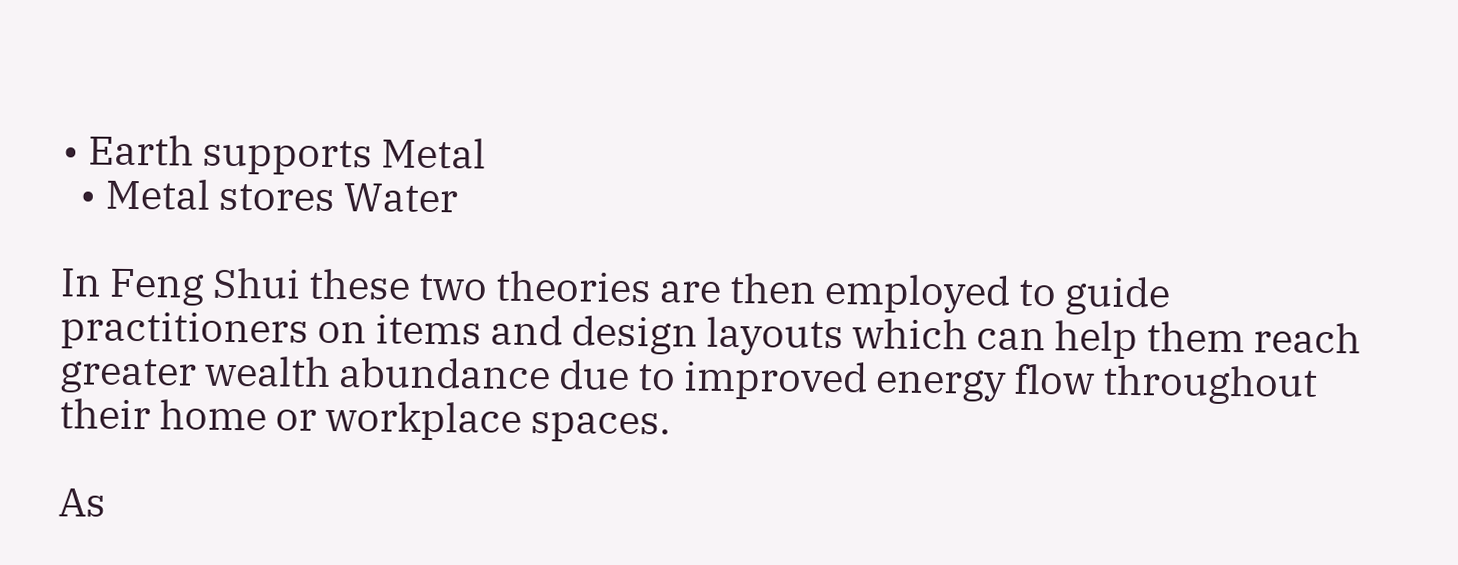• Earth supports Metal
  • Metal stores Water

In Feng Shui these two theories are then employed to guide practitioners on items and design layouts which can help them reach greater wealth abundance due to improved energy flow throughout their home or workplace spaces.

As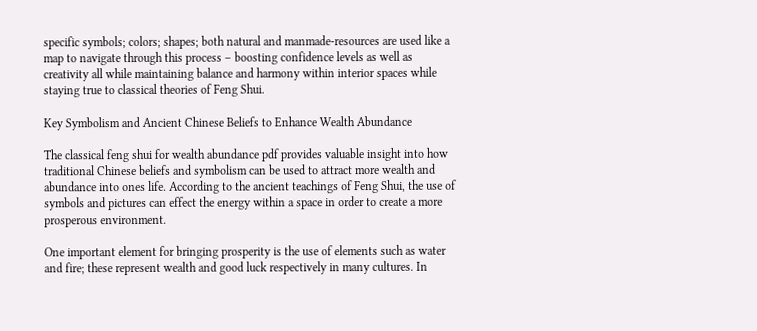specific symbols; colors; shapes; both natural and manmade-resources are used like a map to navigate through this process – boosting confidence levels as well as creativity all while maintaining balance and harmony within interior spaces while staying true to classical theories of Feng Shui.

Key Symbolism and Ancient Chinese Beliefs to Enhance Wealth Abundance

The classical feng shui for wealth abundance pdf provides valuable insight into how traditional Chinese beliefs and symbolism can be used to attract more wealth and abundance into ones life. According to the ancient teachings of Feng Shui, the use of symbols and pictures can effect the energy within a space in order to create a more prosperous environment.

One important element for bringing prosperity is the use of elements such as water and fire; these represent wealth and good luck respectively in many cultures. In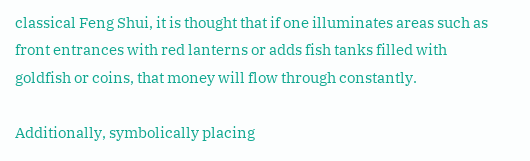classical Feng Shui, it is thought that if one illuminates areas such as front entrances with red lanterns or adds fish tanks filled with goldfish or coins, that money will flow through constantly.

Additionally, symbolically placing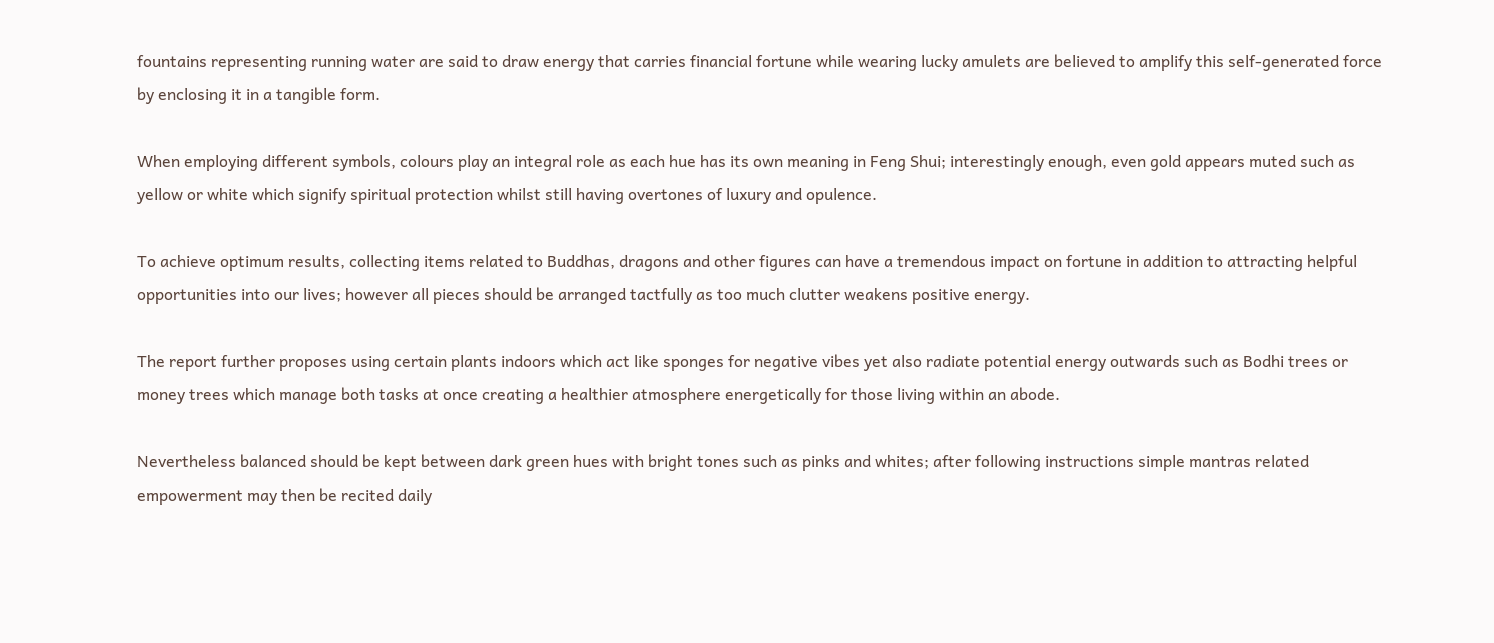fountains representing running water are said to draw energy that carries financial fortune while wearing lucky amulets are believed to amplify this self-generated force by enclosing it in a tangible form.

When employing different symbols, colours play an integral role as each hue has its own meaning in Feng Shui; interestingly enough, even gold appears muted such as yellow or white which signify spiritual protection whilst still having overtones of luxury and opulence.

To achieve optimum results, collecting items related to Buddhas, dragons and other figures can have a tremendous impact on fortune in addition to attracting helpful opportunities into our lives; however all pieces should be arranged tactfully as too much clutter weakens positive energy.

The report further proposes using certain plants indoors which act like sponges for negative vibes yet also radiate potential energy outwards such as Bodhi trees or money trees which manage both tasks at once creating a healthier atmosphere energetically for those living within an abode.

Nevertheless balanced should be kept between dark green hues with bright tones such as pinks and whites; after following instructions simple mantras related empowerment may then be recited daily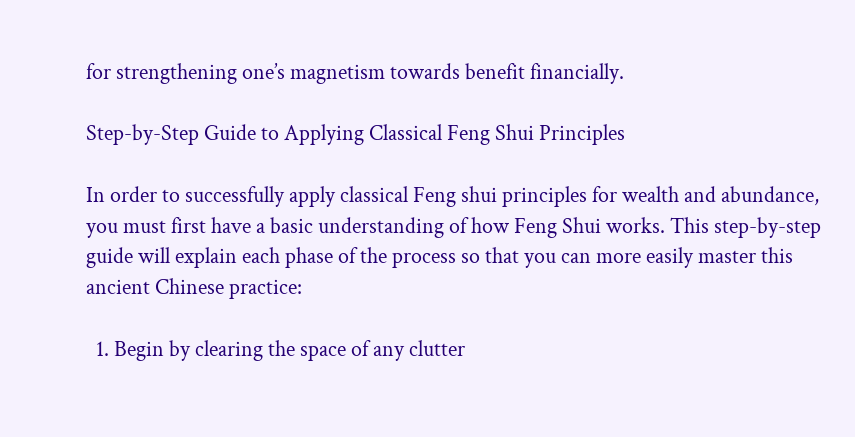for strengthening one’s magnetism towards benefit financially.

Step-by-Step Guide to Applying Classical Feng Shui Principles

In order to successfully apply classical Feng shui principles for wealth and abundance, you must first have a basic understanding of how Feng Shui works. This step-by-step guide will explain each phase of the process so that you can more easily master this ancient Chinese practice:

  1. Begin by clearing the space of any clutter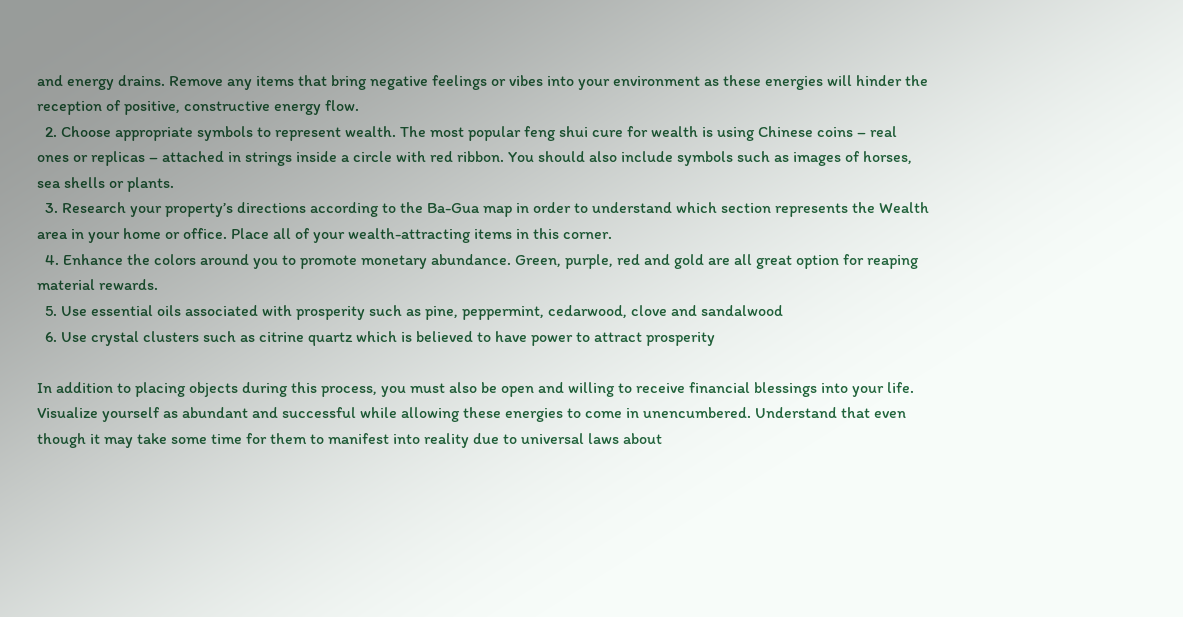and energy drains. Remove any items that bring negative feelings or vibes into your environment as these energies will hinder the reception of positive, constructive energy flow.
  2. Choose appropriate symbols to represent wealth. The most popular feng shui cure for wealth is using Chinese coins – real ones or replicas – attached in strings inside a circle with red ribbon. You should also include symbols such as images of horses, sea shells or plants.
  3. Research your property’s directions according to the Ba-Gua map in order to understand which section represents the Wealth area in your home or office. Place all of your wealth-attracting items in this corner.
  4. Enhance the colors around you to promote monetary abundance. Green, purple, red and gold are all great option for reaping material rewards.
  5. Use essential oils associated with prosperity such as pine, peppermint, cedarwood, clove and sandalwood
  6. Use crystal clusters such as citrine quartz which is believed to have power to attract prosperity

In addition to placing objects during this process, you must also be open and willing to receive financial blessings into your life. Visualize yourself as abundant and successful while allowing these energies to come in unencumbered. Understand that even though it may take some time for them to manifest into reality due to universal laws about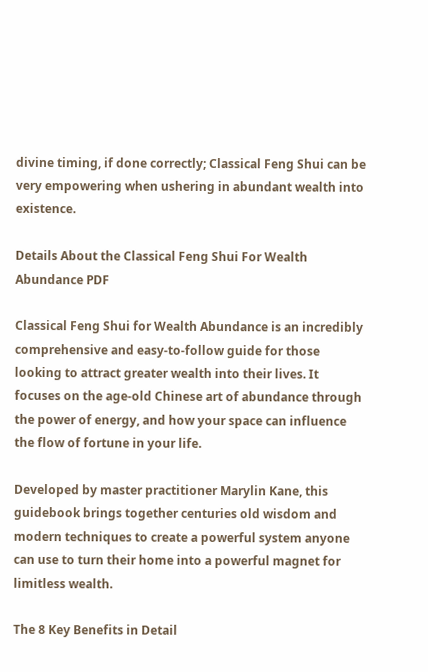divine timing, if done correctly; Classical Feng Shui can be very empowering when ushering in abundant wealth into existence.

Details About the Classical Feng Shui For Wealth Abundance PDF

Classical Feng Shui for Wealth Abundance is an incredibly comprehensive and easy-to-follow guide for those looking to attract greater wealth into their lives. It focuses on the age-old Chinese art of abundance through the power of energy, and how your space can influence the flow of fortune in your life.

Developed by master practitioner Marylin Kane, this guidebook brings together centuries old wisdom and modern techniques to create a powerful system anyone can use to turn their home into a powerful magnet for limitless wealth.

The 8 Key Benefits in Detail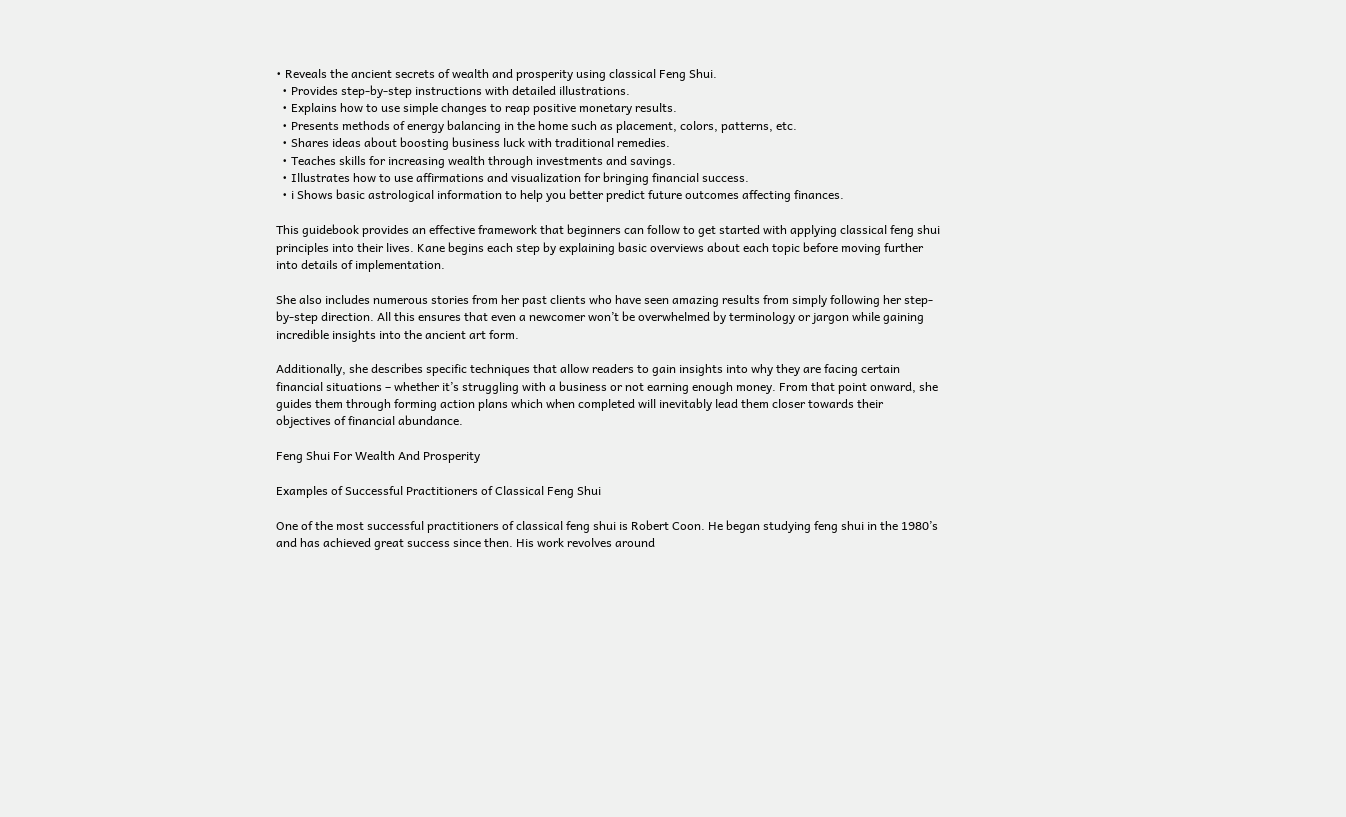• Reveals the ancient secrets of wealth and prosperity using classical Feng Shui.
  • Provides step-by-step instructions with detailed illustrations.
  • Explains how to use simple changes to reap positive monetary results.
  • Presents methods of energy balancing in the home such as placement, colors, patterns, etc.
  • Shares ideas about boosting business luck with traditional remedies.
  • Teaches skills for increasing wealth through investments and savings.
  • Illustrates how to use affirmations and visualization for bringing financial success.
  • i Shows basic astrological information to help you better predict future outcomes affecting finances.

This guidebook provides an effective framework that beginners can follow to get started with applying classical feng shui principles into their lives. Kane begins each step by explaining basic overviews about each topic before moving further into details of implementation.

She also includes numerous stories from her past clients who have seen amazing results from simply following her step-by-step direction. All this ensures that even a newcomer won’t be overwhelmed by terminology or jargon while gaining incredible insights into the ancient art form.

Additionally, she describes specific techniques that allow readers to gain insights into why they are facing certain financial situations – whether it’s struggling with a business or not earning enough money. From that point onward, she guides them through forming action plans which when completed will inevitably lead them closer towards their objectives of financial abundance.

Feng Shui For Wealth And Prosperity

Examples of Successful Practitioners of Classical Feng Shui

One of the most successful practitioners of classical feng shui is Robert Coon. He began studying feng shui in the 1980’s and has achieved great success since then. His work revolves around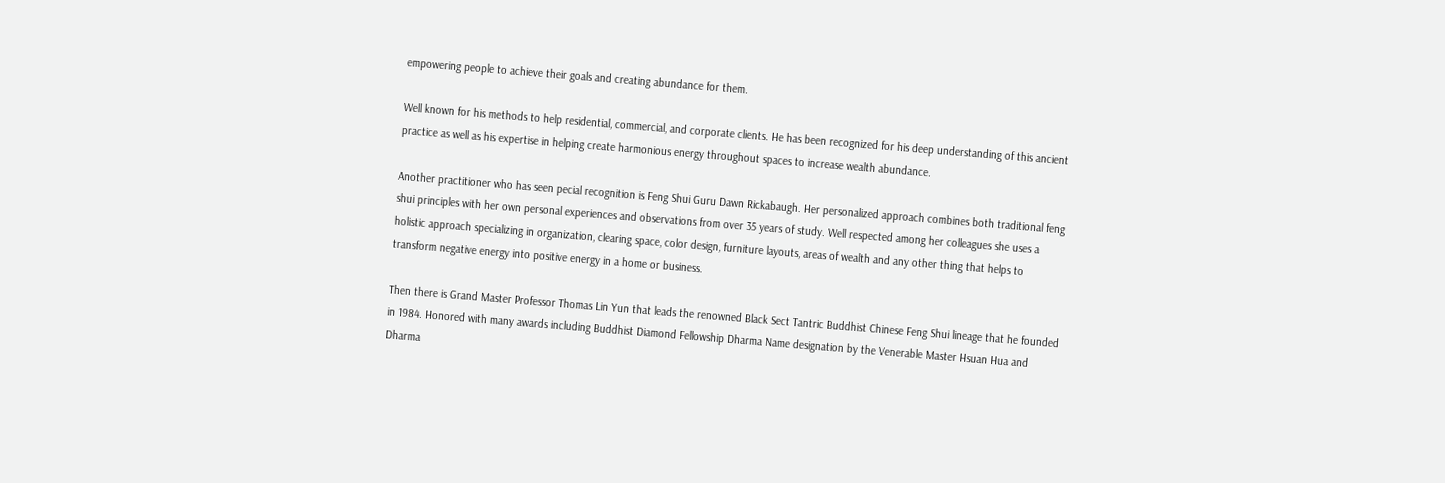empowering people to achieve their goals and creating abundance for them.

Well known for his methods to help residential, commercial, and corporate clients. He has been recognized for his deep understanding of this ancient practice as well as his expertise in helping create harmonious energy throughout spaces to increase wealth abundance.

Another practitioner who has seen pecial recognition is Feng Shui Guru Dawn Rickabaugh. Her personalized approach combines both traditional feng shui principles with her own personal experiences and observations from over 35 years of study. Well respected among her colleagues she uses a holistic approach specializing in organization, clearing space, color design, furniture layouts, areas of wealth and any other thing that helps to transform negative energy into positive energy in a home or business.

Then there is Grand Master Professor Thomas Lin Yun that leads the renowned Black Sect Tantric Buddhist Chinese Feng Shui lineage that he founded in 1984. Honored with many awards including Buddhist Diamond Fellowship Dharma Name designation by the Venerable Master Hsuan Hua and Dharma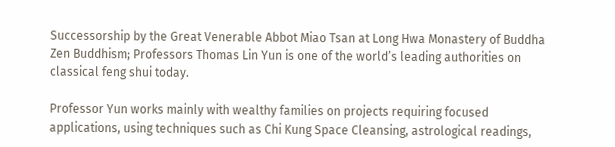Successorship by the Great Venerable Abbot Miao Tsan at Long Hwa Monastery of Buddha Zen Buddhism; Professors Thomas Lin Yun is one of the world’s leading authorities on classical feng shui today.

Professor Yun works mainly with wealthy families on projects requiring focused applications, using techniques such as Chi Kung Space Cleansing, astrological readings,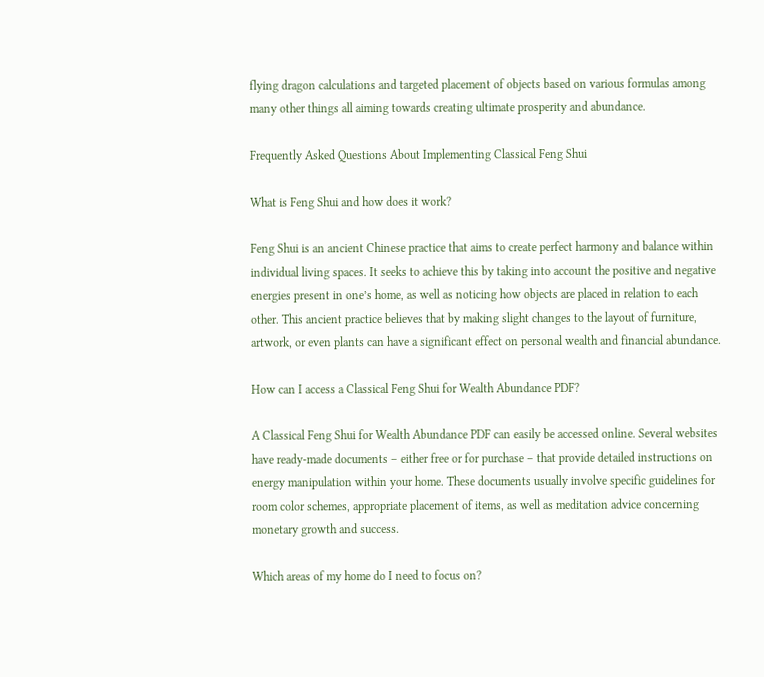flying dragon calculations and targeted placement of objects based on various formulas among many other things all aiming towards creating ultimate prosperity and abundance.

Frequently Asked Questions About Implementing Classical Feng Shui

What is Feng Shui and how does it work?

Feng Shui is an ancient Chinese practice that aims to create perfect harmony and balance within individual living spaces. It seeks to achieve this by taking into account the positive and negative energies present in one’s home, as well as noticing how objects are placed in relation to each other. This ancient practice believes that by making slight changes to the layout of furniture, artwork, or even plants can have a significant effect on personal wealth and financial abundance.

How can I access a Classical Feng Shui for Wealth Abundance PDF?

A Classical Feng Shui for Wealth Abundance PDF can easily be accessed online. Several websites have ready-made documents – either free or for purchase – that provide detailed instructions on energy manipulation within your home. These documents usually involve specific guidelines for room color schemes, appropriate placement of items, as well as meditation advice concerning monetary growth and success.

Which areas of my home do I need to focus on?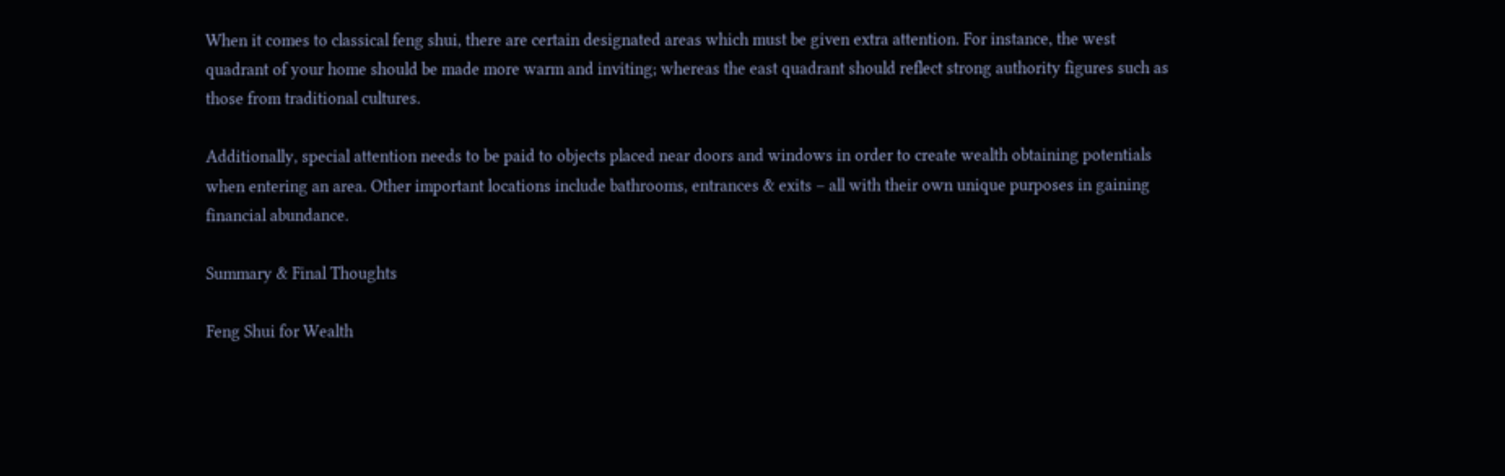When it comes to classical feng shui, there are certain designated areas which must be given extra attention. For instance, the west quadrant of your home should be made more warm and inviting; whereas the east quadrant should reflect strong authority figures such as those from traditional cultures.

Additionally, special attention needs to be paid to objects placed near doors and windows in order to create wealth obtaining potentials when entering an area. Other important locations include bathrooms, entrances & exits – all with their own unique purposes in gaining financial abundance.

Summary & Final Thoughts

Feng Shui for Wealth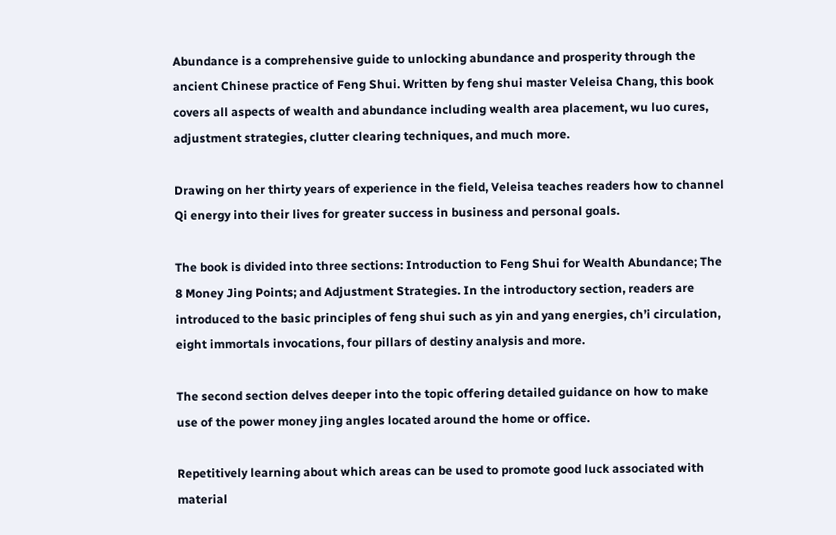Abundance is a comprehensive guide to unlocking abundance and prosperity through the ancient Chinese practice of Feng Shui. Written by feng shui master Veleisa Chang, this book covers all aspects of wealth and abundance including wealth area placement, wu luo cures, adjustment strategies, clutter clearing techniques, and much more.

Drawing on her thirty years of experience in the field, Veleisa teaches readers how to channel Qi energy into their lives for greater success in business and personal goals.

The book is divided into three sections: Introduction to Feng Shui for Wealth Abundance; The 8 Money Jing Points; and Adjustment Strategies. In the introductory section, readers are introduced to the basic principles of feng shui such as yin and yang energies, ch’i circulation, eight immortals invocations, four pillars of destiny analysis and more.

The second section delves deeper into the topic offering detailed guidance on how to make use of the power money jing angles located around the home or office.

Repetitively learning about which areas can be used to promote good luck associated with material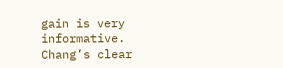gain is very informative. Chang’s clear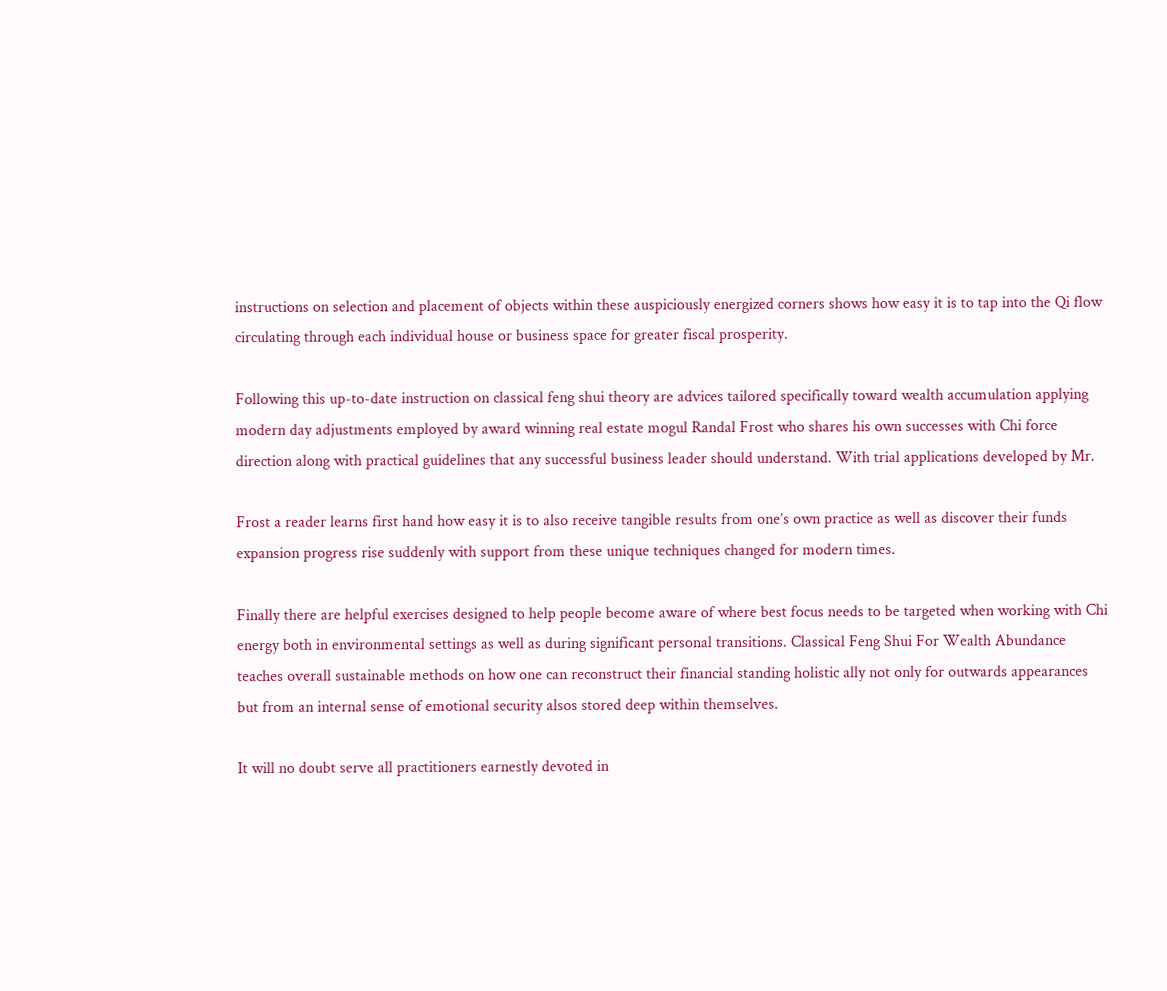instructions on selection and placement of objects within these auspiciously energized corners shows how easy it is to tap into the Qi flow circulating through each individual house or business space for greater fiscal prosperity.

Following this up-to-date instruction on classical feng shui theory are advices tailored specifically toward wealth accumulation applying modern day adjustments employed by award winning real estate mogul Randal Frost who shares his own successes with Chi force direction along with practical guidelines that any successful business leader should understand. With trial applications developed by Mr.

Frost a reader learns first hand how easy it is to also receive tangible results from one’s own practice as well as discover their funds expansion progress rise suddenly with support from these unique techniques changed for modern times.

Finally there are helpful exercises designed to help people become aware of where best focus needs to be targeted when working with Chi energy both in environmental settings as well as during significant personal transitions. Classical Feng Shui For Wealth Abundance teaches overall sustainable methods on how one can reconstruct their financial standing holistic ally not only for outwards appearances but from an internal sense of emotional security alsos stored deep within themselves.

It will no doubt serve all practitioners earnestly devoted in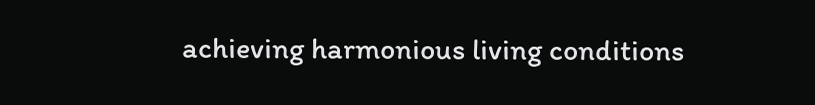achieving harmonious living conditions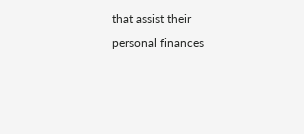that assist their personal finances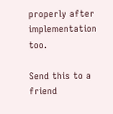properly after implementation too.

Send this to a friend